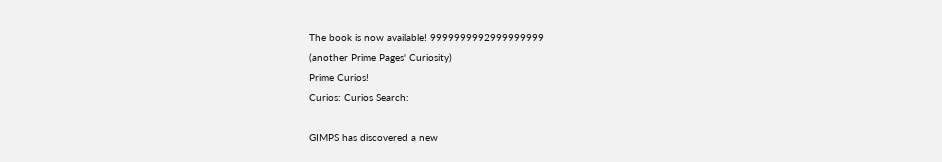The book is now available! 9999999992999999999
(another Prime Pages' Curiosity)
Prime Curios!
Curios: Curios Search:

GIMPS has discovered a new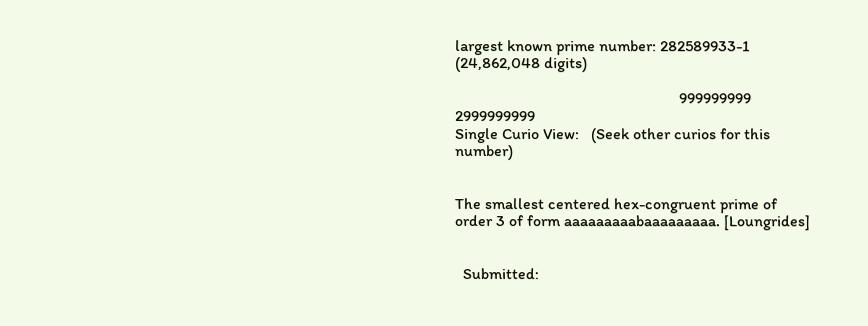largest known prime number: 282589933-1 (24,862,048 digits)

                                                        999999999 2999999999
Single Curio View:   (Seek other curios for this number)


The smallest centered hex-congruent prime of order 3 of form aaaaaaaaabaaaaaaaaa. [Loungrides]


  Submitted: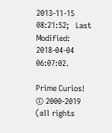2013-11-15 08:21:52;   Last Modified: 2018-04-04 06:07:02.

Prime Curios! © 2000-2019 (all rights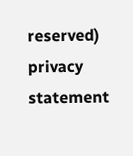reserved)  privacy statement